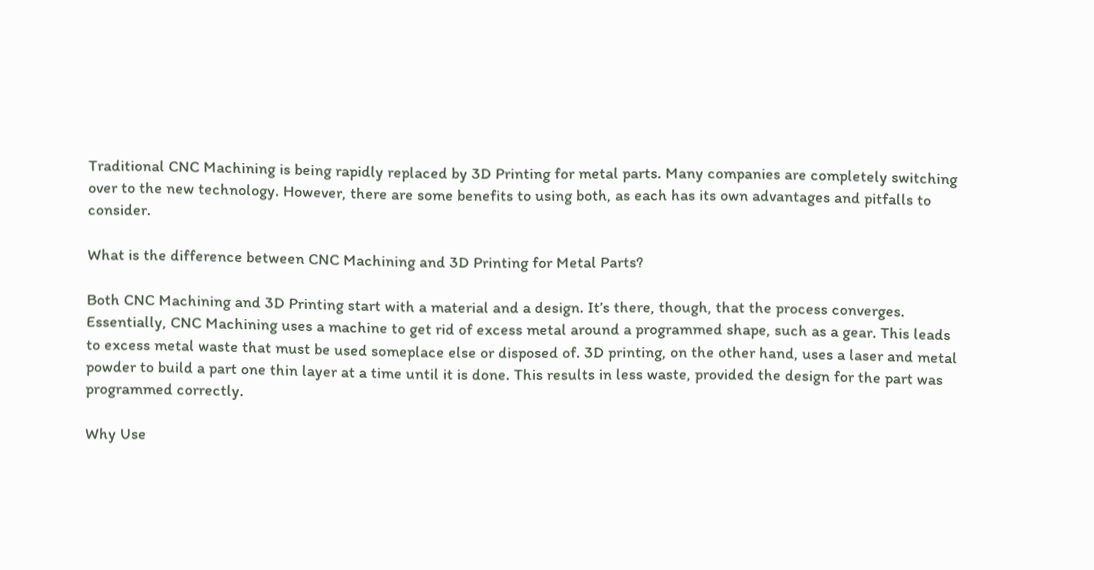Traditional CNC Machining is being rapidly replaced by 3D Printing for metal parts. Many companies are completely switching over to the new technology. However, there are some benefits to using both, as each has its own advantages and pitfalls to consider.

What is the difference between CNC Machining and 3D Printing for Metal Parts?

Both CNC Machining and 3D Printing start with a material and a design. It’s there, though, that the process converges. Essentially, CNC Machining uses a machine to get rid of excess metal around a programmed shape, such as a gear. This leads to excess metal waste that must be used someplace else or disposed of. 3D printing, on the other hand, uses a laser and metal powder to build a part one thin layer at a time until it is done. This results in less waste, provided the design for the part was programmed correctly.

Why Use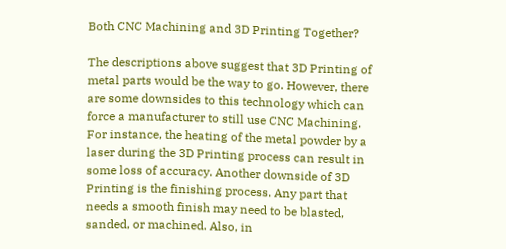Both CNC Machining and 3D Printing Together?

The descriptions above suggest that 3D Printing of metal parts would be the way to go. However, there are some downsides to this technology which can force a manufacturer to still use CNC Machining. For instance, the heating of the metal powder by a laser during the 3D Printing process can result in some loss of accuracy. Another downside of 3D Printing is the finishing process. Any part that needs a smooth finish may need to be blasted, sanded, or machined. Also, in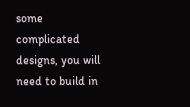some complicated designs, you will need to build in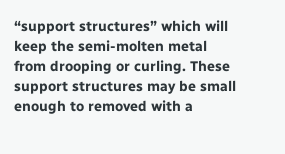“support structures” which will keep the semi-molten metal from drooping or curling. These support structures may be small enough to removed with a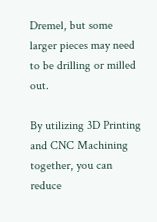Dremel, but some larger pieces may need to be drilling or milled out.

By utilizing 3D Printing and CNC Machining together, you can reduce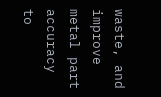waste, and improve metal part accuracy to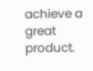achieve a great product.